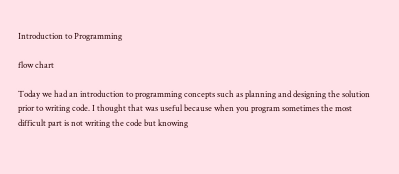Introduction to Programming

flow chart

Today we had an introduction to programming concepts such as planning and designing the solution prior to writing code. I thought that was useful because when you program sometimes the most difficult part is not writing the code but knowing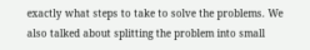exactly what steps to take to solve the problems. We also talked about splitting the problem into small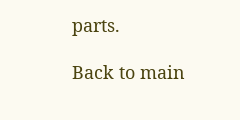parts.

Back to main